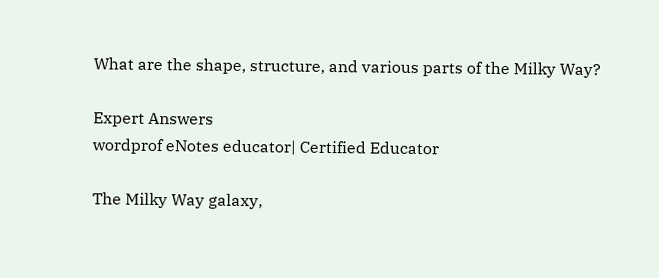What are the shape, structure, and various parts of the Milky Way?

Expert Answers
wordprof eNotes educator| Certified Educator

The Milky Way galaxy,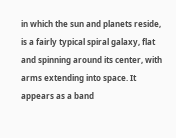in which the sun and planets reside, is a fairly typical spiral galaxy, flat and spinning around its center, with arms extending into space. It appears as a band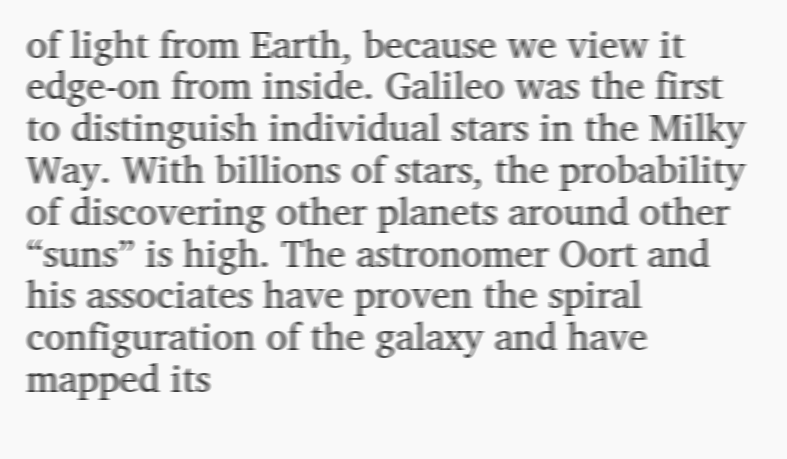of light from Earth, because we view it edge-on from inside. Galileo was the first to distinguish individual stars in the Milky Way. With billions of stars, the probability of discovering other planets around other “suns” is high. The astronomer Oort and his associates have proven the spiral configuration of the galaxy and have mapped its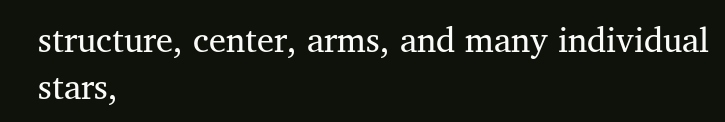structure, center, arms, and many individual stars,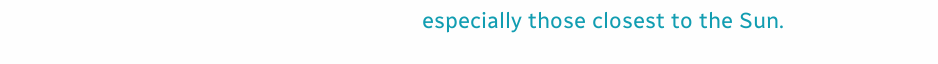especially those closest to the Sun.